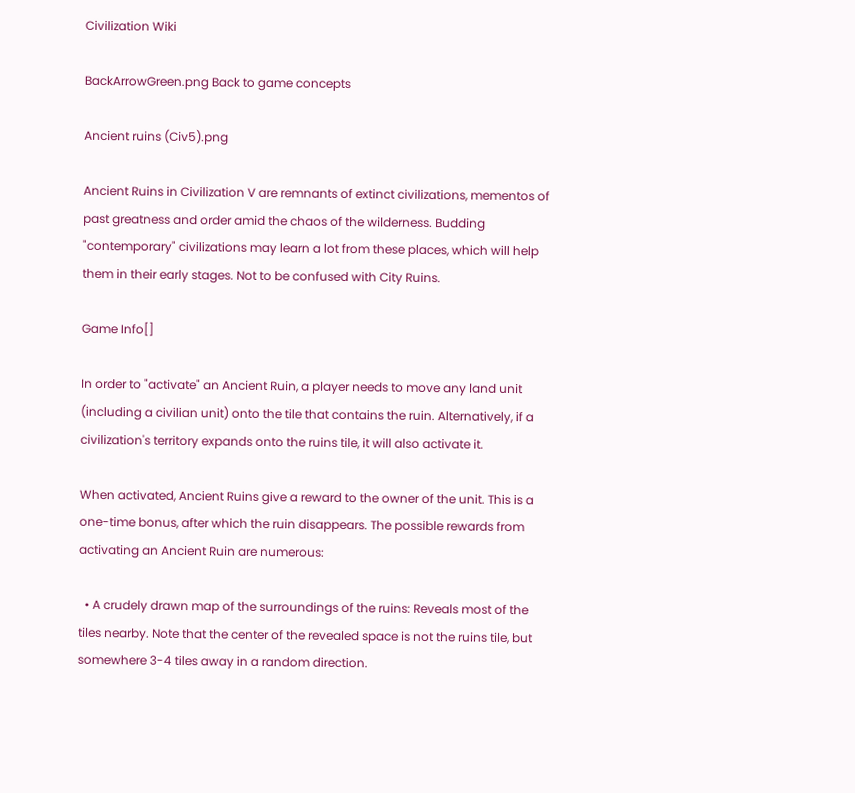Civilization Wiki

BackArrowGreen.png Back to game concepts

Ancient ruins (Civ5).png

Ancient Ruins in Civilization V are remnants of extinct civilizations, mementos of past greatness and order amid the chaos of the wilderness. Budding "contemporary" civilizations may learn a lot from these places, which will help them in their early stages. Not to be confused with City Ruins.

Game Info[]

In order to "activate" an Ancient Ruin, a player needs to move any land unit (including a civilian unit) onto the tile that contains the ruin. Alternatively, if a civilization's territory expands onto the ruins tile, it will also activate it.

When activated, Ancient Ruins give a reward to the owner of the unit. This is a one-time bonus, after which the ruin disappears. The possible rewards from activating an Ancient Ruin are numerous:

  • A crudely drawn map of the surroundings of the ruins: Reveals most of the tiles nearby. Note that the center of the revealed space is not the ruins tile, but somewhere 3-4 tiles away in a random direction.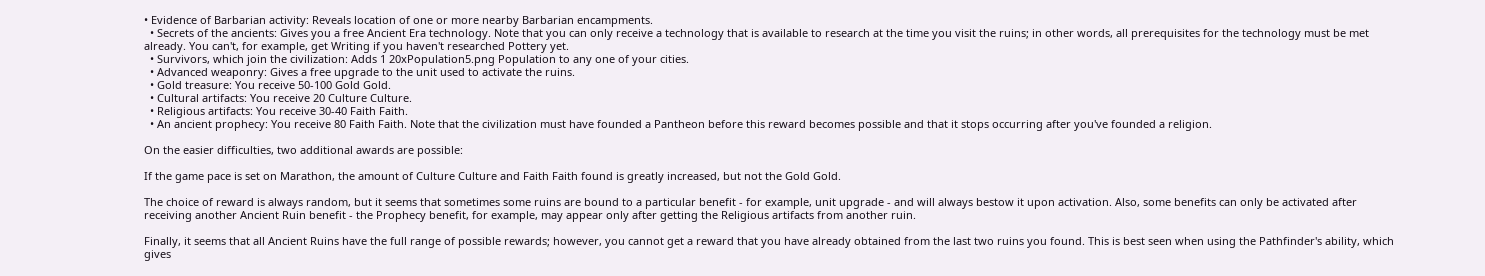• Evidence of Barbarian activity: Reveals location of one or more nearby Barbarian encampments.
  • Secrets of the ancients: Gives you a free Ancient Era technology. Note that you can only receive a technology that is available to research at the time you visit the ruins; in other words, all prerequisites for the technology must be met already. You can't, for example, get Writing if you haven't researched Pottery yet.
  • Survivors, which join the civilization: Adds 1 20xPopulation5.png Population to any one of your cities.
  • Advanced weaponry: Gives a free upgrade to the unit used to activate the ruins.
  • Gold treasure: You receive 50-100 Gold Gold.
  • Cultural artifacts: You receive 20 Culture Culture.
  • Religious artifacts: You receive 30-40 Faith Faith.
  • An ancient prophecy: You receive 80 Faith Faith. Note that the civilization must have founded a Pantheon before this reward becomes possible and that it stops occurring after you've founded a religion.

On the easier difficulties, two additional awards are possible:

If the game pace is set on Marathon, the amount of Culture Culture and Faith Faith found is greatly increased, but not the Gold Gold.

The choice of reward is always random, but it seems that sometimes some ruins are bound to a particular benefit - for example, unit upgrade - and will always bestow it upon activation. Also, some benefits can only be activated after receiving another Ancient Ruin benefit - the Prophecy benefit, for example, may appear only after getting the Religious artifacts from another ruin.

Finally, it seems that all Ancient Ruins have the full range of possible rewards; however, you cannot get a reward that you have already obtained from the last two ruins you found. This is best seen when using the Pathfinder's ability, which gives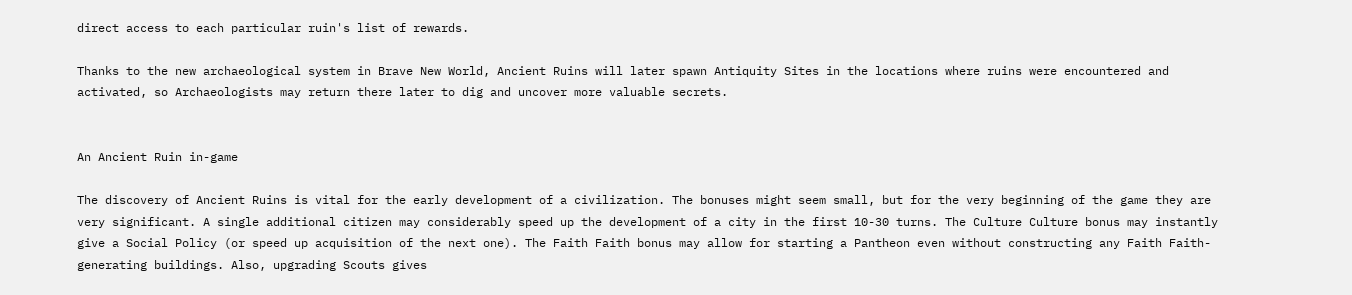direct access to each particular ruin's list of rewards.

Thanks to the new archaeological system in Brave New World, Ancient Ruins will later spawn Antiquity Sites in the locations where ruins were encountered and activated, so Archaeologists may return there later to dig and uncover more valuable secrets.


An Ancient Ruin in-game

The discovery of Ancient Ruins is vital for the early development of a civilization. The bonuses might seem small, but for the very beginning of the game they are very significant. A single additional citizen may considerably speed up the development of a city in the first 10-30 turns. The Culture Culture bonus may instantly give a Social Policy (or speed up acquisition of the next one). The Faith Faith bonus may allow for starting a Pantheon even without constructing any Faith Faith-generating buildings. Also, upgrading Scouts gives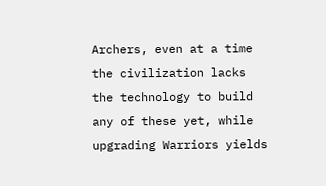Archers, even at a time the civilization lacks the technology to build any of these yet, while upgrading Warriors yields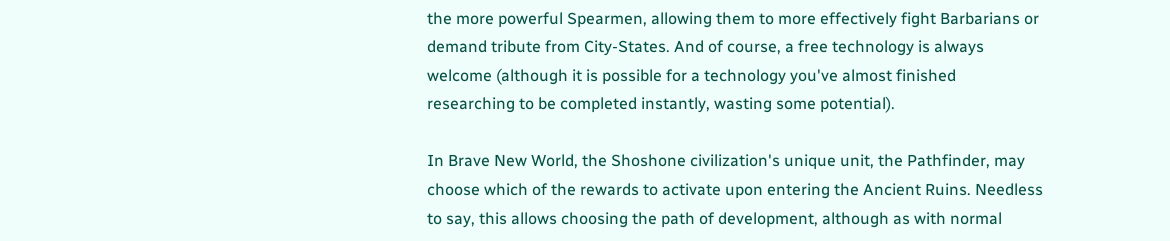the more powerful Spearmen, allowing them to more effectively fight Barbarians or demand tribute from City-States. And of course, a free technology is always welcome (although it is possible for a technology you've almost finished researching to be completed instantly, wasting some potential).

In Brave New World, the Shoshone civilization's unique unit, the Pathfinder, may choose which of the rewards to activate upon entering the Ancient Ruins. Needless to say, this allows choosing the path of development, although as with normal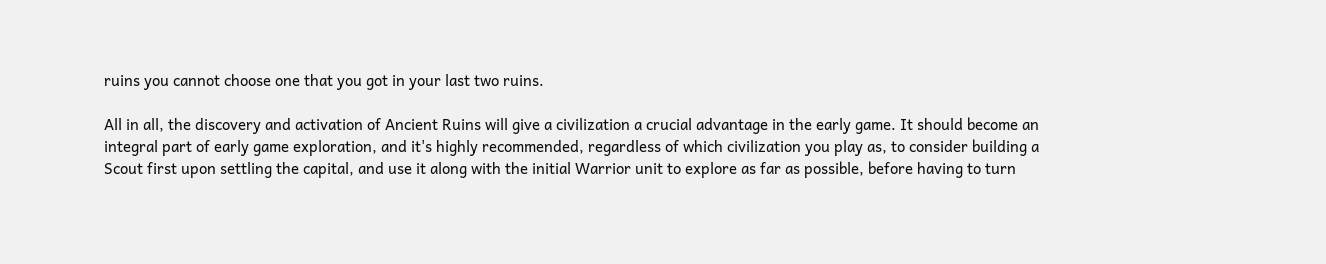ruins you cannot choose one that you got in your last two ruins.

All in all, the discovery and activation of Ancient Ruins will give a civilization a crucial advantage in the early game. It should become an integral part of early game exploration, and it's highly recommended, regardless of which civilization you play as, to consider building a Scout first upon settling the capital, and use it along with the initial Warrior unit to explore as far as possible, before having to turn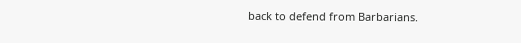back to defend from Barbarians.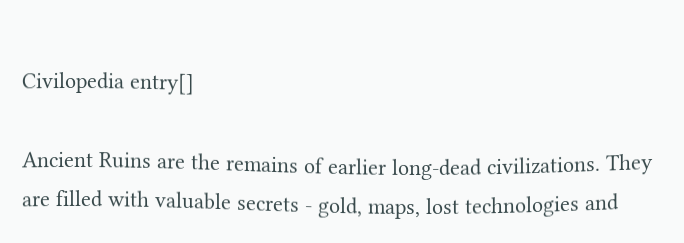Civilopedia entry[]

Ancient Ruins are the remains of earlier long-dead civilizations. They are filled with valuable secrets - gold, maps, lost technologies and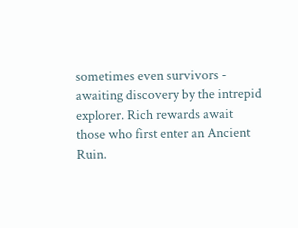sometimes even survivors - awaiting discovery by the intrepid explorer. Rich rewards await those who first enter an Ancient Ruin.